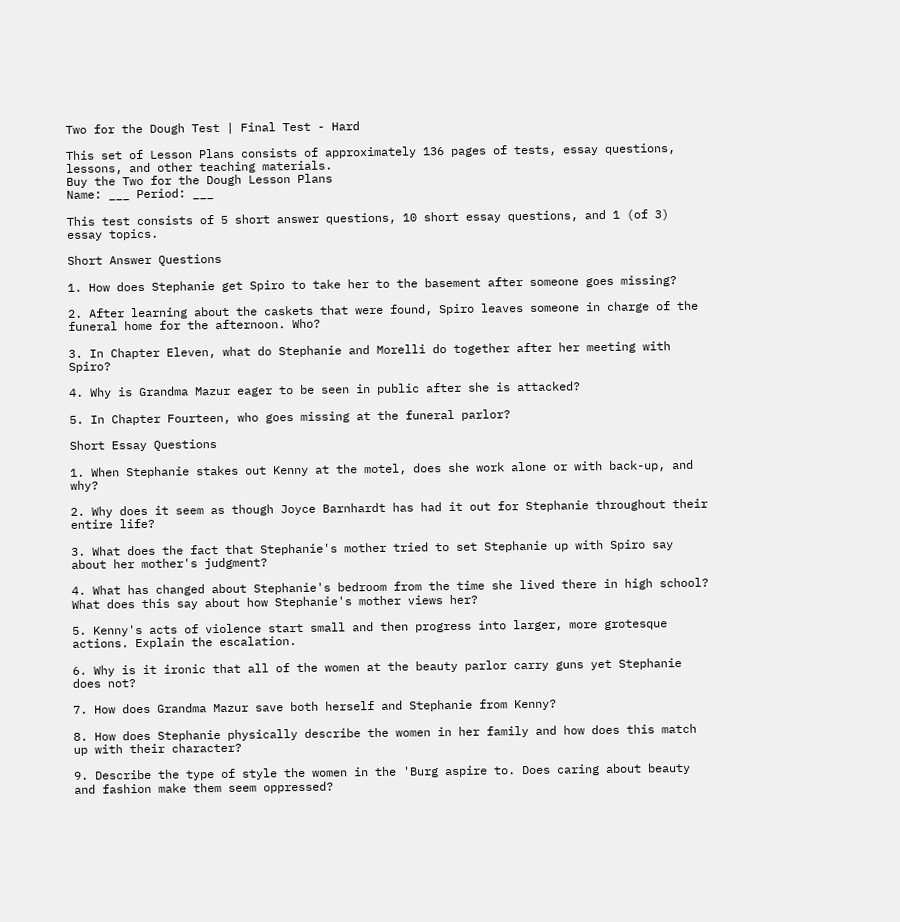Two for the Dough Test | Final Test - Hard

This set of Lesson Plans consists of approximately 136 pages of tests, essay questions, lessons, and other teaching materials.
Buy the Two for the Dough Lesson Plans
Name: ___ Period: ___

This test consists of 5 short answer questions, 10 short essay questions, and 1 (of 3) essay topics.

Short Answer Questions

1. How does Stephanie get Spiro to take her to the basement after someone goes missing?

2. After learning about the caskets that were found, Spiro leaves someone in charge of the funeral home for the afternoon. Who?

3. In Chapter Eleven, what do Stephanie and Morelli do together after her meeting with Spiro?

4. Why is Grandma Mazur eager to be seen in public after she is attacked?

5. In Chapter Fourteen, who goes missing at the funeral parlor?

Short Essay Questions

1. When Stephanie stakes out Kenny at the motel, does she work alone or with back-up, and why?

2. Why does it seem as though Joyce Barnhardt has had it out for Stephanie throughout their entire life?

3. What does the fact that Stephanie's mother tried to set Stephanie up with Spiro say about her mother's judgment?

4. What has changed about Stephanie's bedroom from the time she lived there in high school? What does this say about how Stephanie's mother views her?

5. Kenny's acts of violence start small and then progress into larger, more grotesque actions. Explain the escalation.

6. Why is it ironic that all of the women at the beauty parlor carry guns yet Stephanie does not?

7. How does Grandma Mazur save both herself and Stephanie from Kenny?

8. How does Stephanie physically describe the women in her family and how does this match up with their character?

9. Describe the type of style the women in the 'Burg aspire to. Does caring about beauty and fashion make them seem oppressed?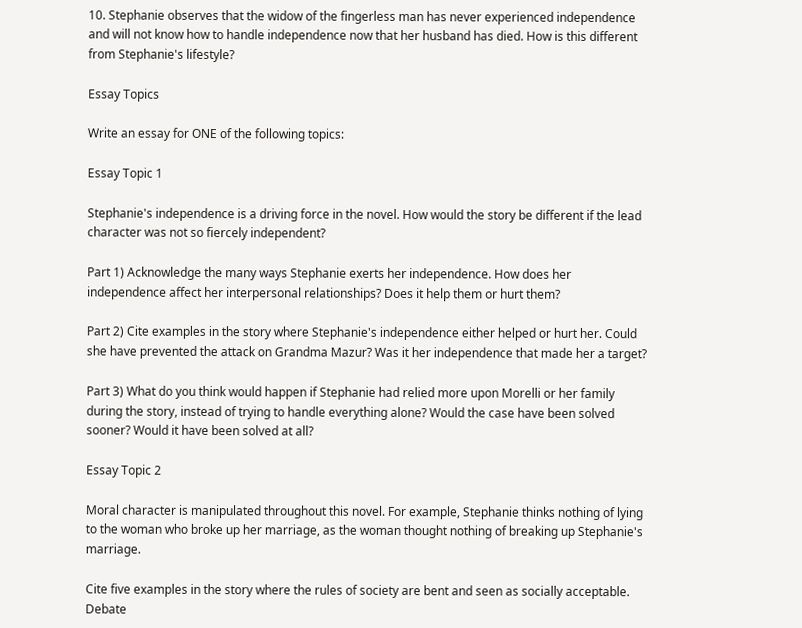10. Stephanie observes that the widow of the fingerless man has never experienced independence and will not know how to handle independence now that her husband has died. How is this different from Stephanie's lifestyle?

Essay Topics

Write an essay for ONE of the following topics:

Essay Topic 1

Stephanie's independence is a driving force in the novel. How would the story be different if the lead character was not so fiercely independent?

Part 1) Acknowledge the many ways Stephanie exerts her independence. How does her independence affect her interpersonal relationships? Does it help them or hurt them?

Part 2) Cite examples in the story where Stephanie's independence either helped or hurt her. Could she have prevented the attack on Grandma Mazur? Was it her independence that made her a target?

Part 3) What do you think would happen if Stephanie had relied more upon Morelli or her family during the story, instead of trying to handle everything alone? Would the case have been solved sooner? Would it have been solved at all?

Essay Topic 2

Moral character is manipulated throughout this novel. For example, Stephanie thinks nothing of lying to the woman who broke up her marriage, as the woman thought nothing of breaking up Stephanie's marriage.

Cite five examples in the story where the rules of society are bent and seen as socially acceptable. Debate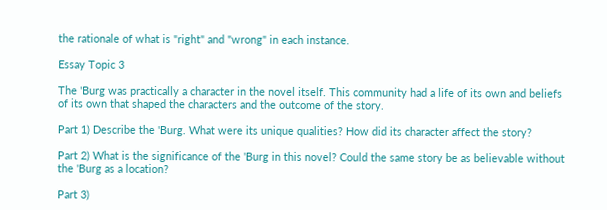the rationale of what is "right" and "wrong" in each instance.

Essay Topic 3

The 'Burg was practically a character in the novel itself. This community had a life of its own and beliefs of its own that shaped the characters and the outcome of the story.

Part 1) Describe the 'Burg. What were its unique qualities? How did its character affect the story?

Part 2) What is the significance of the 'Burg in this novel? Could the same story be as believable without the 'Burg as a location?

Part 3)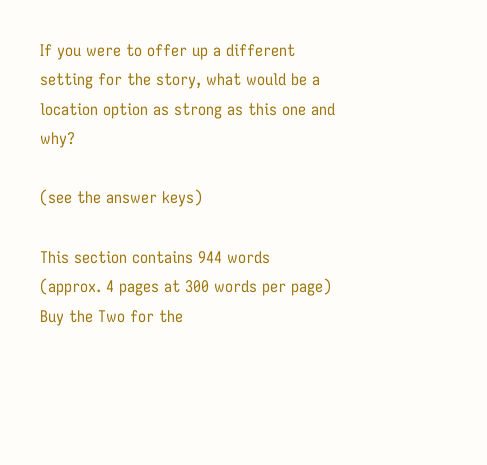If you were to offer up a different setting for the story, what would be a location option as strong as this one and why?

(see the answer keys)

This section contains 944 words
(approx. 4 pages at 300 words per page)
Buy the Two for the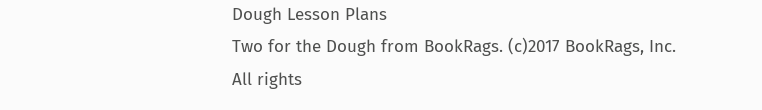Dough Lesson Plans
Two for the Dough from BookRags. (c)2017 BookRags, Inc. All rights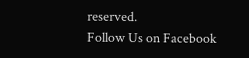reserved.
Follow Us on Facebook